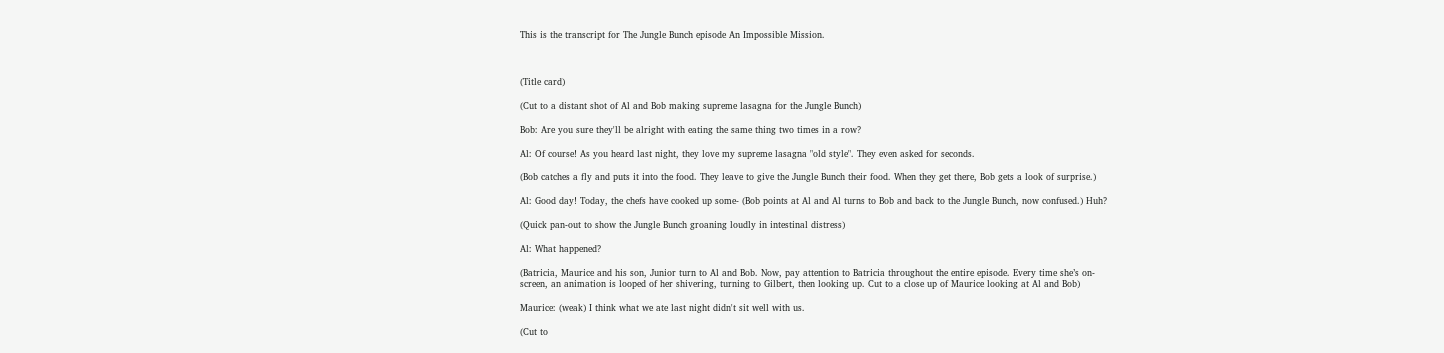This is the transcript for The Jungle Bunch episode An Impossible Mission.



(Title card)

(Cut to a distant shot of Al and Bob making supreme lasagna for the Jungle Bunch)

Bob: Are you sure they'll be alright with eating the same thing two times in a row?

Al: Of course! As you heard last night, they love my supreme lasagna "old style". They even asked for seconds.

(Bob catches a fly and puts it into the food. They leave to give the Jungle Bunch their food. When they get there, Bob gets a look of surprise.)

Al: Good day! Today, the chefs have cooked up some- (Bob points at Al and Al turns to Bob and back to the Jungle Bunch, now confused.) Huh?

(Quick pan-out to show the Jungle Bunch groaning loudly in intestinal distress)

Al: What happened?

(Batricia, Maurice and his son, Junior turn to Al and Bob. Now, pay attention to Batricia throughout the entire episode. Every time she’s on-screen, an animation is looped of her shivering, turning to Gilbert, then looking up. Cut to a close up of Maurice looking at Al and Bob)

Maurice: (weak) I think what we ate last night didn't sit well with us.

(Cut to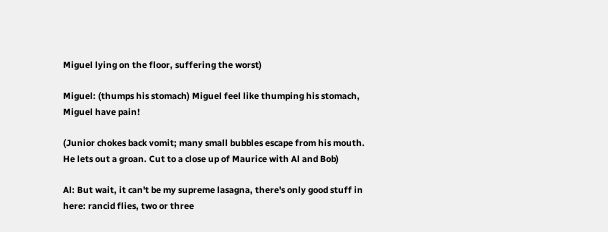Miguel lying on the floor, suffering the worst)

Miguel: (thumps his stomach) Miguel feel like thumping his stomach, Miguel have pain!

(Junior chokes back vomit; many small bubbles escape from his mouth. He lets out a groan. Cut to a close up of Maurice with Al and Bob)

Al: But wait, it can't be my supreme lasagna, there's only good stuff in here: rancid flies, two or three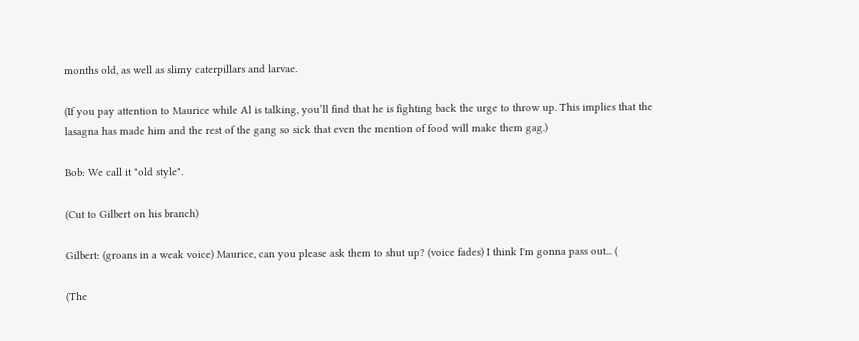months old, as well as slimy caterpillars and larvae.

(If you pay attention to Maurice while Al is talking, you’ll find that he is fighting back the urge to throw up. This implies that the lasagna has made him and the rest of the gang so sick that even the mention of food will make them gag.)

Bob: We call it "old style".

(Cut to Gilbert on his branch)

Gilbert: (groans in a weak voice) Maurice, can you please ask them to shut up? (voice fades) I think I'm gonna pass out... (

(The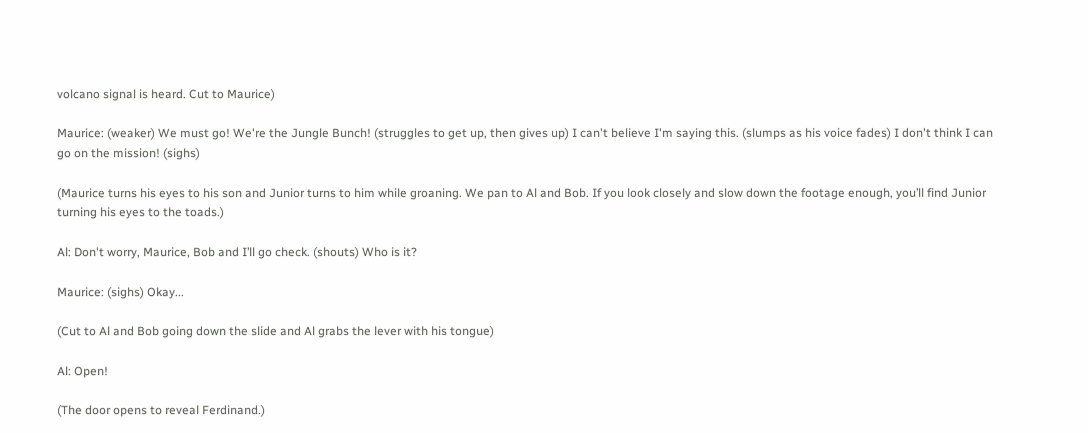volcano signal is heard. Cut to Maurice)

Maurice: (weaker) We must go! We're the Jungle Bunch! (struggles to get up, then gives up) I can't believe I'm saying this. (slumps as his voice fades) I don't think I can go on the mission! (sighs)

(Maurice turns his eyes to his son and Junior turns to him while groaning. We pan to Al and Bob. If you look closely and slow down the footage enough, you’ll find Junior turning his eyes to the toads.)

Al: Don't worry, Maurice, Bob and I’ll go check. (shouts) Who is it?

Maurice: (sighs) Okay...

(Cut to Al and Bob going down the slide and Al grabs the lever with his tongue)

Al: Open!

(The door opens to reveal Ferdinand.)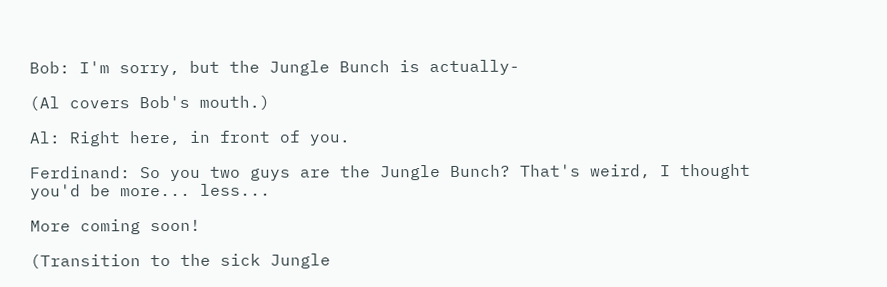Bob: I'm sorry, but the Jungle Bunch is actually-

(Al covers Bob's mouth.)

Al: Right here, in front of you.

Ferdinand: So you two guys are the Jungle Bunch? That's weird, I thought you'd be more... less...

More coming soon!

(Transition to the sick Jungle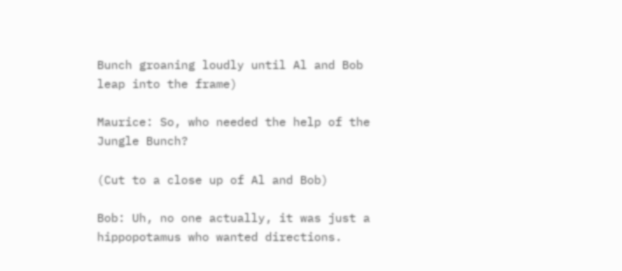Bunch groaning loudly until Al and Bob leap into the frame)

Maurice: So, who needed the help of the Jungle Bunch?

(Cut to a close up of Al and Bob)

Bob: Uh, no one actually, it was just a hippopotamus who wanted directions.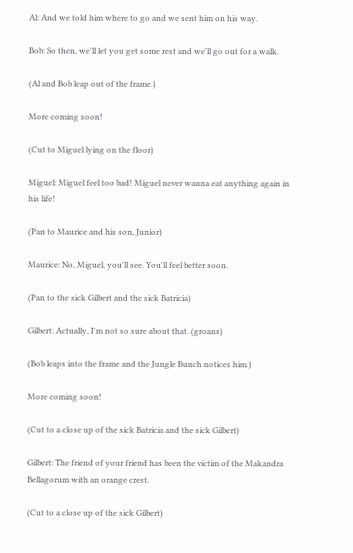Al: And we told him where to go and we sent him on his way.

Bob: So then, we'll let you get some rest and we'll go out for a walk.

(Al and Bob leap out of the frame.)

More coming soon!

(Cut to Miguel lying on the floor)

Miguel: Miguel feel too bad! Miguel never wanna eat anything again in his life!

(Pan to Maurice and his son, Junior)

Maurice: No, Miguel, you'll see. You'll feel better soon.

(Pan to the sick Gilbert and the sick Batricia)

Gilbert: Actually, I'm not so sure about that. (groans)

(Bob leaps into the frame and the Jungle Bunch notices him.)

More coming soon!

(Cut to a close up of the sick Batricia and the sick Gilbert)

Gilbert: The friend of your friend has been the victim of the Makandra Bellagorum with an orange crest.

(Cut to a close up of the sick Gilbert)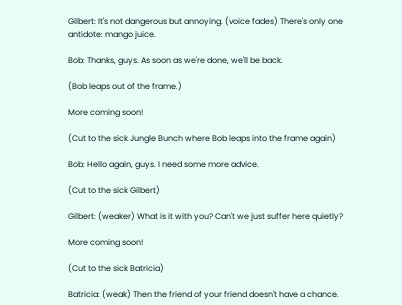Gilbert: It's not dangerous but annoying. (voice fades) There's only one antidote: mango juice.

Bob: Thanks, guys. As soon as we're done, we'll be back.

(Bob leaps out of the frame.)

More coming soon!

(Cut to the sick Jungle Bunch where Bob leaps into the frame again)

Bob: Hello again, guys. I need some more advice.

(Cut to the sick Gilbert)

Gilbert: (weaker) What is it with you? Can't we just suffer here quietly?

More coming soon!

(Cut to the sick Batricia)

Batricia: (weak) Then the friend of your friend doesn't have a chance.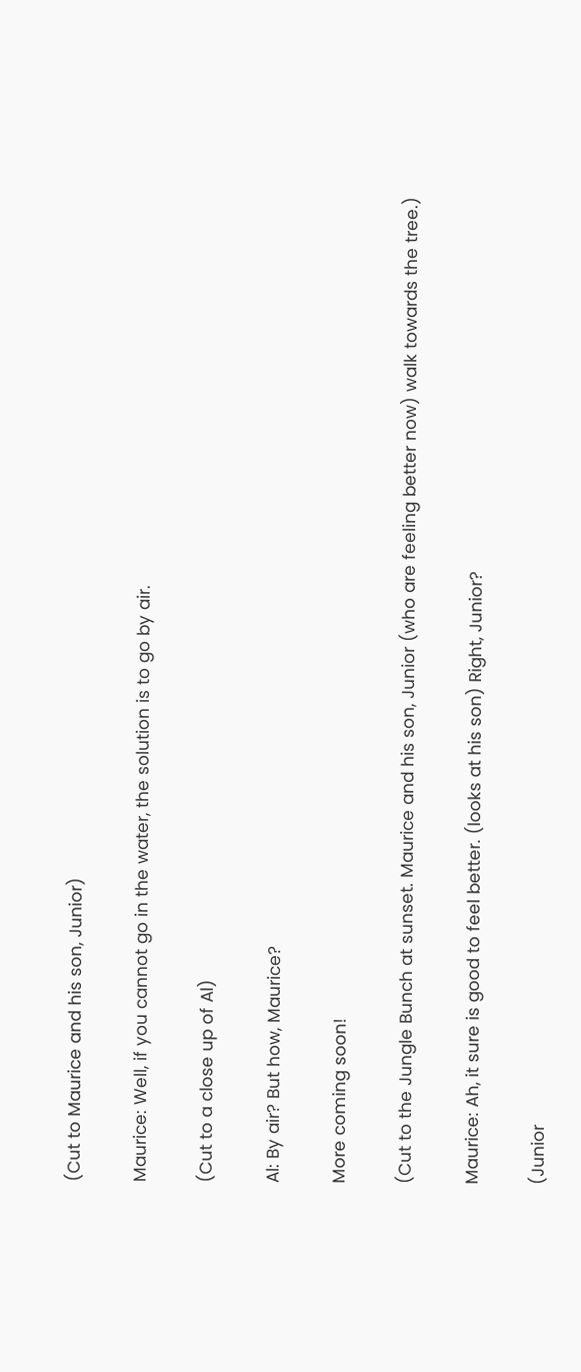(Cut to Maurice and his son, Junior)

Maurice: Well, if you cannot go in the water, the solution is to go by air.

(Cut to a close up of Al)

Al: By air? But how, Maurice?

More coming soon!

(Cut to the Jungle Bunch at sunset. Maurice and his son, Junior (who are feeling better now) walk towards the tree.)

Maurice: Ah, it sure is good to feel better. (looks at his son) Right, Junior?

(Junior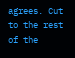agrees. Cut to the rest of the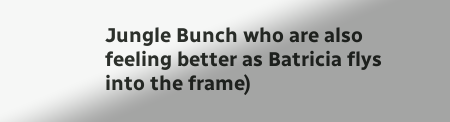Jungle Bunch who are also feeling better as Batricia flys into the frame)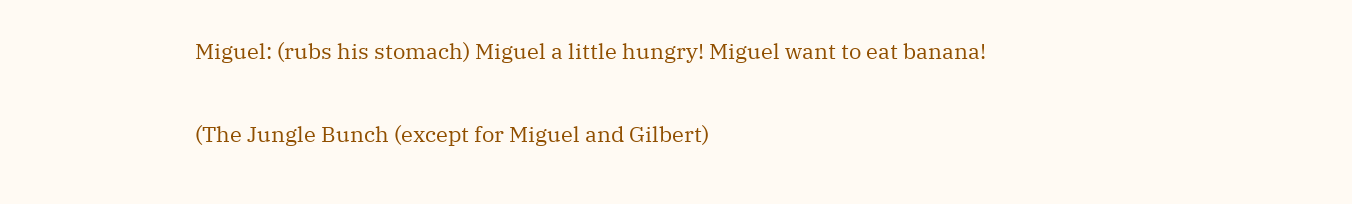Miguel: (rubs his stomach) Miguel a little hungry! Miguel want to eat banana!

(The Jungle Bunch (except for Miguel and Gilbert)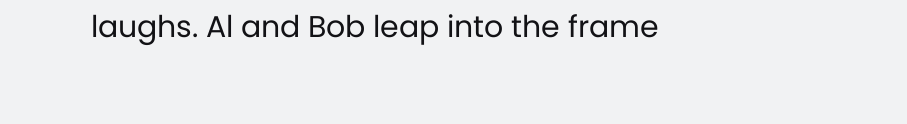laughs. Al and Bob leap into the frame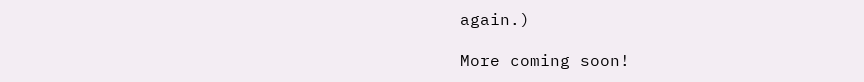again.)

More coming soon!